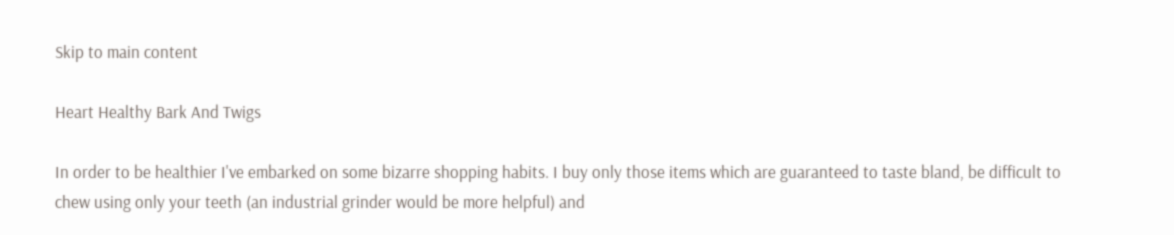Skip to main content

Heart Healthy Bark And Twigs

In order to be healthier I've embarked on some bizarre shopping habits. I buy only those items which are guaranteed to taste bland, be difficult to chew using only your teeth (an industrial grinder would be more helpful) and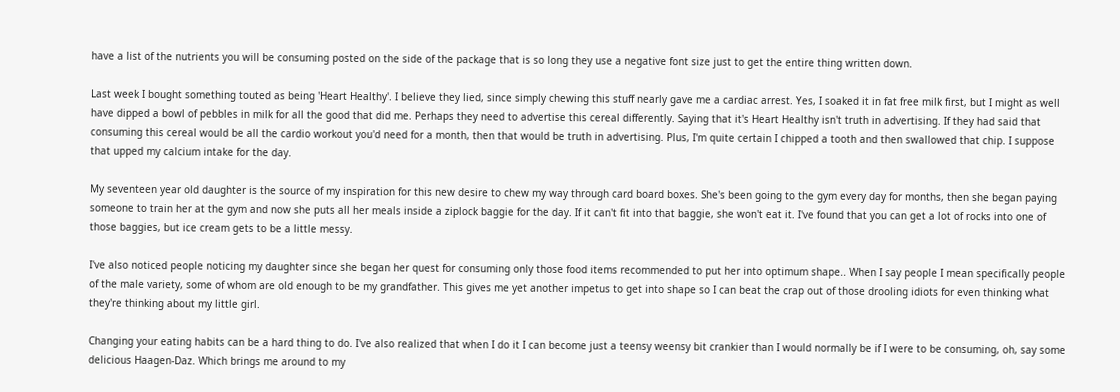have a list of the nutrients you will be consuming posted on the side of the package that is so long they use a negative font size just to get the entire thing written down.

Last week I bought something touted as being 'Heart Healthy'. I believe they lied, since simply chewing this stuff nearly gave me a cardiac arrest. Yes, I soaked it in fat free milk first, but I might as well have dipped a bowl of pebbles in milk for all the good that did me. Perhaps they need to advertise this cereal differently. Saying that it's Heart Healthy isn't truth in advertising. If they had said that consuming this cereal would be all the cardio workout you'd need for a month, then that would be truth in advertising. Plus, I'm quite certain I chipped a tooth and then swallowed that chip. I suppose that upped my calcium intake for the day.

My seventeen year old daughter is the source of my inspiration for this new desire to chew my way through card board boxes. She's been going to the gym every day for months, then she began paying someone to train her at the gym and now she puts all her meals inside a ziplock baggie for the day. If it can't fit into that baggie, she won't eat it. I've found that you can get a lot of rocks into one of those baggies, but ice cream gets to be a little messy.

I've also noticed people noticing my daughter since she began her quest for consuming only those food items recommended to put her into optimum shape.. When I say people I mean specifically people of the male variety, some of whom are old enough to be my grandfather. This gives me yet another impetus to get into shape so I can beat the crap out of those drooling idiots for even thinking what they're thinking about my little girl.

Changing your eating habits can be a hard thing to do. I've also realized that when I do it I can become just a teensy weensy bit crankier than I would normally be if I were to be consuming, oh, say some delicious Haagen-Daz. Which brings me around to my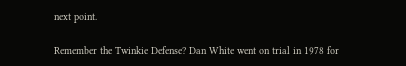next point.

Remember the Twinkie Defense? Dan White went on trial in 1978 for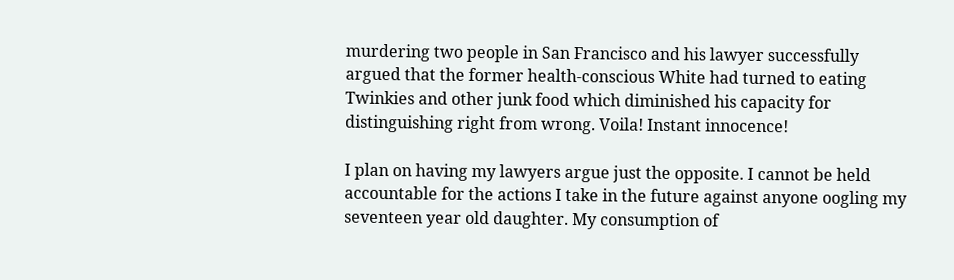murdering two people in San Francisco and his lawyer successfully argued that the former health-conscious White had turned to eating Twinkies and other junk food which diminished his capacity for distinguishing right from wrong. Voila! Instant innocence!

I plan on having my lawyers argue just the opposite. I cannot be held accountable for the actions I take in the future against anyone oogling my seventeen year old daughter. My consumption of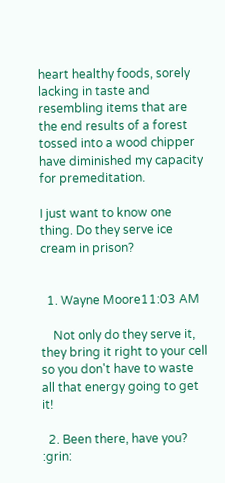heart healthy foods, sorely lacking in taste and resembling items that are the end results of a forest tossed into a wood chipper have diminished my capacity for premeditation.

I just want to know one thing. Do they serve ice cream in prison?


  1. Wayne Moore11:03 AM

    Not only do they serve it, they bring it right to your cell so you don't have to waste all that energy going to get it!

  2. Been there, have you? :grin: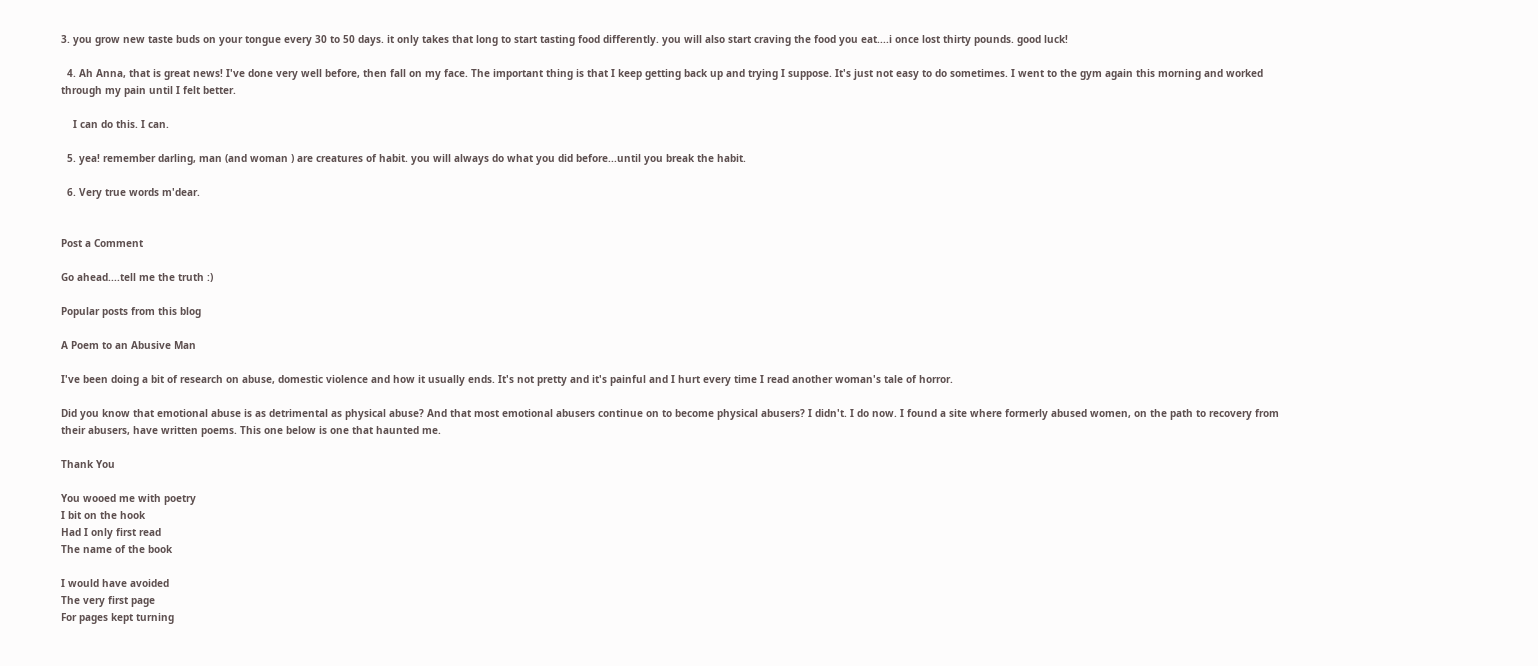3. you grow new taste buds on your tongue every 30 to 50 days. it only takes that long to start tasting food differently. you will also start craving the food you eat....i once lost thirty pounds. good luck!

  4. Ah Anna, that is great news! I've done very well before, then fall on my face. The important thing is that I keep getting back up and trying I suppose. It's just not easy to do sometimes. I went to the gym again this morning and worked through my pain until I felt better.

    I can do this. I can.

  5. yea! remember darling, man (and woman ) are creatures of habit. you will always do what you did before...until you break the habit.

  6. Very true words m'dear.


Post a Comment

Go ahead....tell me the truth :)

Popular posts from this blog

A Poem to an Abusive Man

I've been doing a bit of research on abuse, domestic violence and how it usually ends. It's not pretty and it's painful and I hurt every time I read another woman's tale of horror.

Did you know that emotional abuse is as detrimental as physical abuse? And that most emotional abusers continue on to become physical abusers? I didn't. I do now. I found a site where formerly abused women, on the path to recovery from their abusers, have written poems. This one below is one that haunted me.

Thank You

You wooed me with poetry
I bit on the hook
Had I only first read
The name of the book

I would have avoided
The very first page
For pages kept turning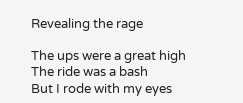Revealing the rage

The ups were a great high
The ride was a bash
But I rode with my eyes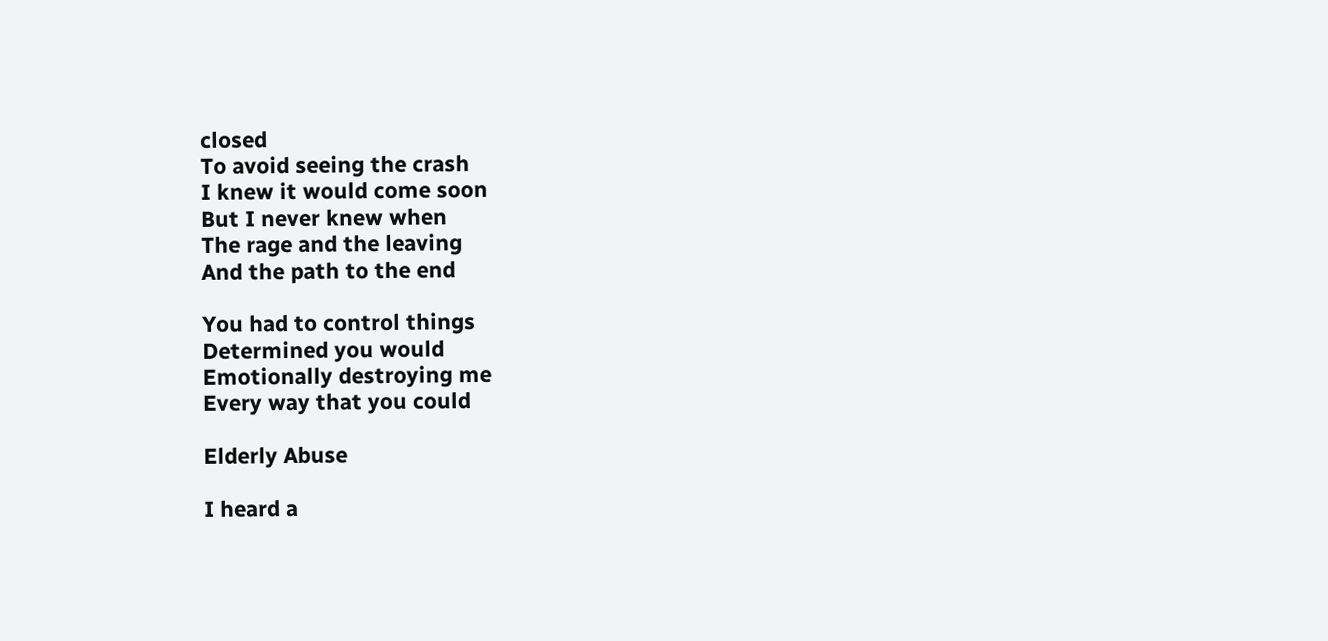closed
To avoid seeing the crash
I knew it would come soon
But I never knew when
The rage and the leaving
And the path to the end

You had to control things
Determined you would
Emotionally destroying me
Every way that you could

Elderly Abuse

I heard a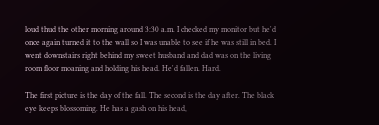loud thud the other morning around 3:30 a.m. I checked my monitor but he'd once again turned it to the wall so I was unable to see if he was still in bed. I went downstairs right behind my sweet husband and dad was on the living room floor moaning and holding his head. He'd fallen. Hard.

The first picture is the day of the fall. The second is the day after. The black eye keeps blossoming. He has a gash on his head,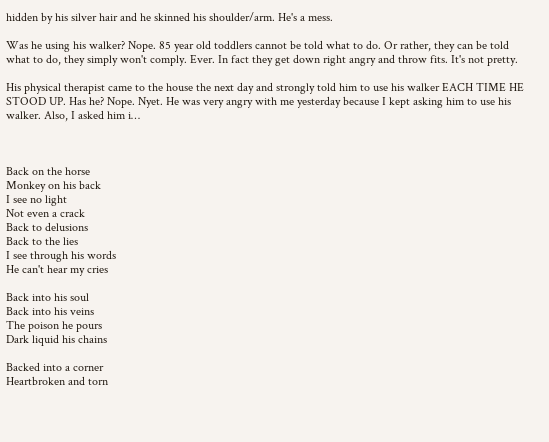hidden by his silver hair and he skinned his shoulder/arm. He's a mess.

Was he using his walker? Nope. 85 year old toddlers cannot be told what to do. Or rather, they can be told what to do, they simply won't comply. Ever. In fact they get down right angry and throw fits. It's not pretty.

His physical therapist came to the house the next day and strongly told him to use his walker EACH TIME HE STOOD UP. Has he? Nope. Nyet. He was very angry with me yesterday because I kept asking him to use his walker. Also, I asked him i…



Back on the horse
Monkey on his back
I see no light
Not even a crack
Back to delusions
Back to the lies
I see through his words
He can't hear my cries

Back into his soul
Back into his veins
The poison he pours
Dark liquid his chains

Backed into a corner
Heartbroken and torn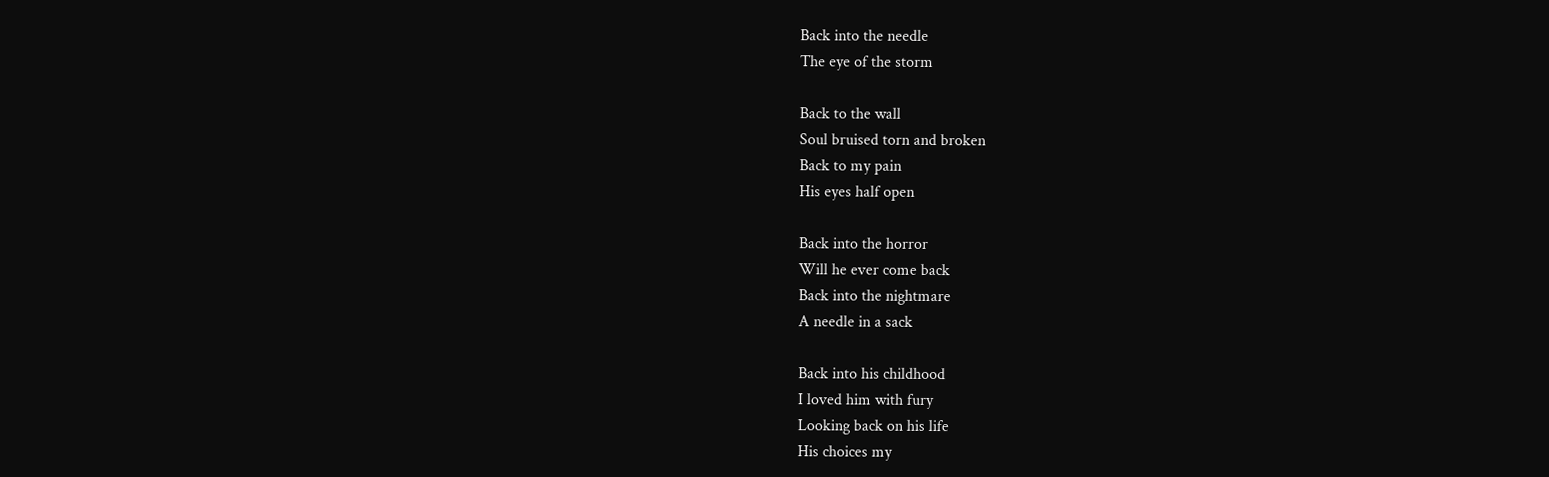Back into the needle
The eye of the storm

Back to the wall
Soul bruised torn and broken
Back to my pain
His eyes half open

Back into the horror
Will he ever come back
Back into the nightmare
A needle in a sack

Back into his childhood
I loved him with fury
Looking back on his life
His choices my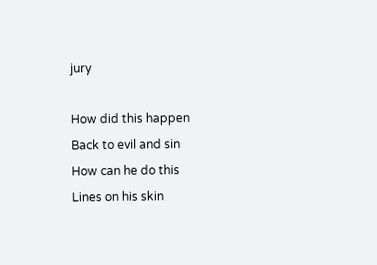jury

How did this happen
Back to evil and sin
How can he do this
Lines on his skin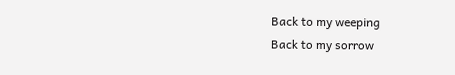Back to my weeping
Back to my sorrow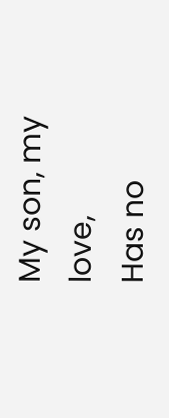My son, my love,
Has no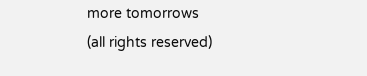more tomorrows
(all rights reserved)